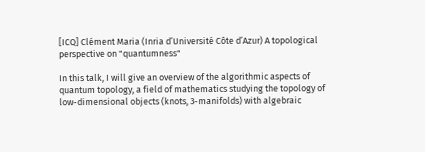[ICQ] Clément Maria (Inria d’Université Côte d’Azur) A topological perspective on "quantumness"

In this talk, I will give an overview of the algorithmic aspects of
quantum topology, a field of mathematics studying the topology of
low-dimensional objects (knots, 3-manifolds) with algebraic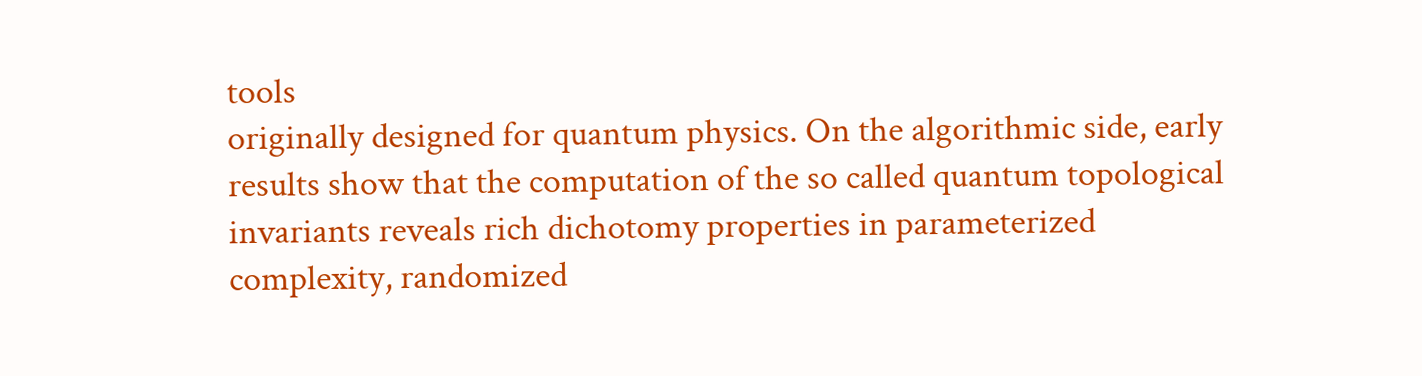tools
originally designed for quantum physics. On the algorithmic side, early
results show that the computation of the so called quantum topological
invariants reveals rich dichotomy properties in parameterized
complexity, randomized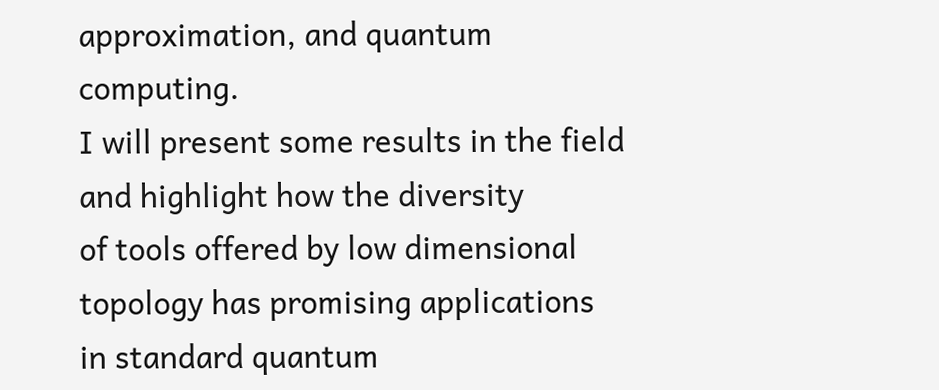approximation, and quantum computing.
I will present some results in the field and highlight how the diversity
of tools offered by low dimensional topology has promising applications
in standard quantum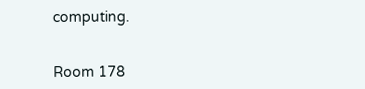computing.


Room 178